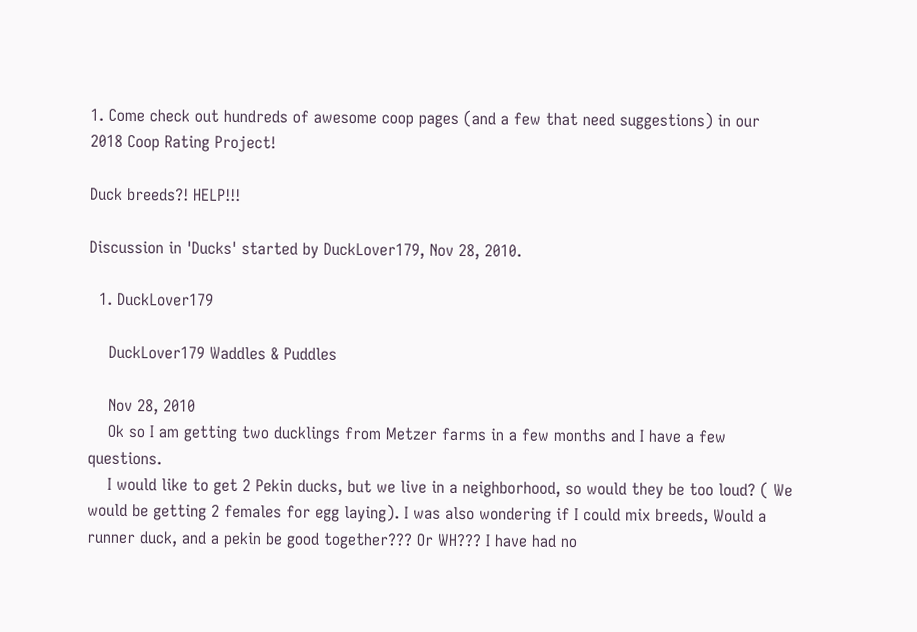1. Come check out hundreds of awesome coop pages (and a few that need suggestions) in our 2018 Coop Rating Project!

Duck breeds?! HELP!!!

Discussion in 'Ducks' started by DuckLover179, Nov 28, 2010.

  1. DuckLover179

    DuckLover179 Waddles & Puddles

    Nov 28, 2010
    Ok so I am getting two ducklings from Metzer farms in a few months and I have a few questions.
    I would like to get 2 Pekin ducks, but we live in a neighborhood, so would they be too loud? ( We would be getting 2 females for egg laying). I was also wondering if I could mix breeds, Would a runner duck, and a pekin be good together??? Or WH??? I have had no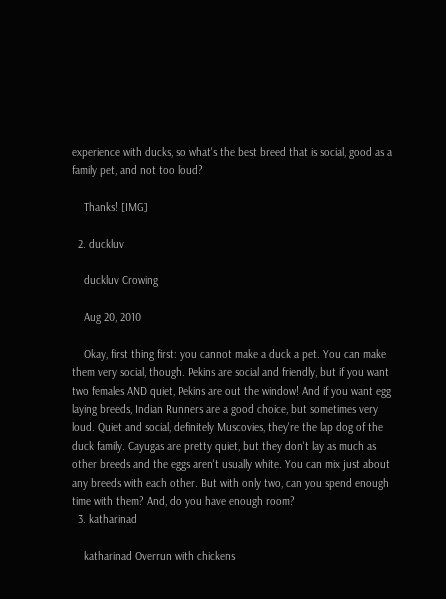experience with ducks, so what's the best breed that is social, good as a family pet, and not too loud?

    Thanks! [IMG]

  2. duckluv

    duckluv Crowing

    Aug 20, 2010

    Okay, first thing first: you cannot make a duck a pet. You can make them very social, though. Pekins are social and friendly, but if you want two females AND quiet, Pekins are out the window! And if you want egg laying breeds, Indian Runners are a good choice, but sometimes very loud. Quiet and social, definitely Muscovies, they're the lap dog of the duck family. Cayugas are pretty quiet, but they don't lay as much as other breeds and the eggs aren't usually white. You can mix just about any breeds with each other. But with only two, can you spend enough time with them? And, do you have enough room?
  3. katharinad

    katharinad Overrun with chickens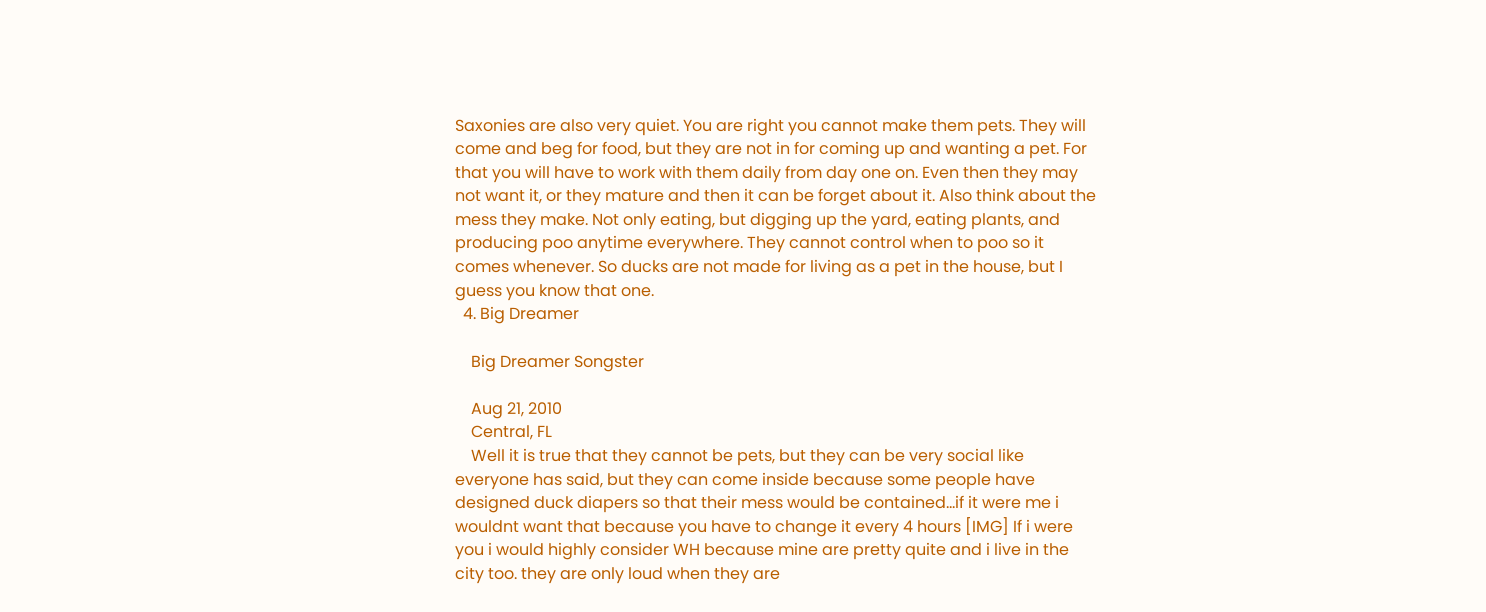Saxonies are also very quiet. You are right you cannot make them pets. They will come and beg for food, but they are not in for coming up and wanting a pet. For that you will have to work with them daily from day one on. Even then they may not want it, or they mature and then it can be forget about it. Also think about the mess they make. Not only eating, but digging up the yard, eating plants, and producing poo anytime everywhere. They cannot control when to poo so it comes whenever. So ducks are not made for living as a pet in the house, but I guess you know that one.
  4. Big Dreamer

    Big Dreamer Songster

    Aug 21, 2010
    Central, FL
    Well it is true that they cannot be pets, but they can be very social like everyone has said, but they can come inside because some people have designed duck diapers so that their mess would be contained...if it were me i wouldnt want that because you have to change it every 4 hours [IMG] If i were you i would highly consider WH because mine are pretty quite and i live in the city too. they are only loud when they are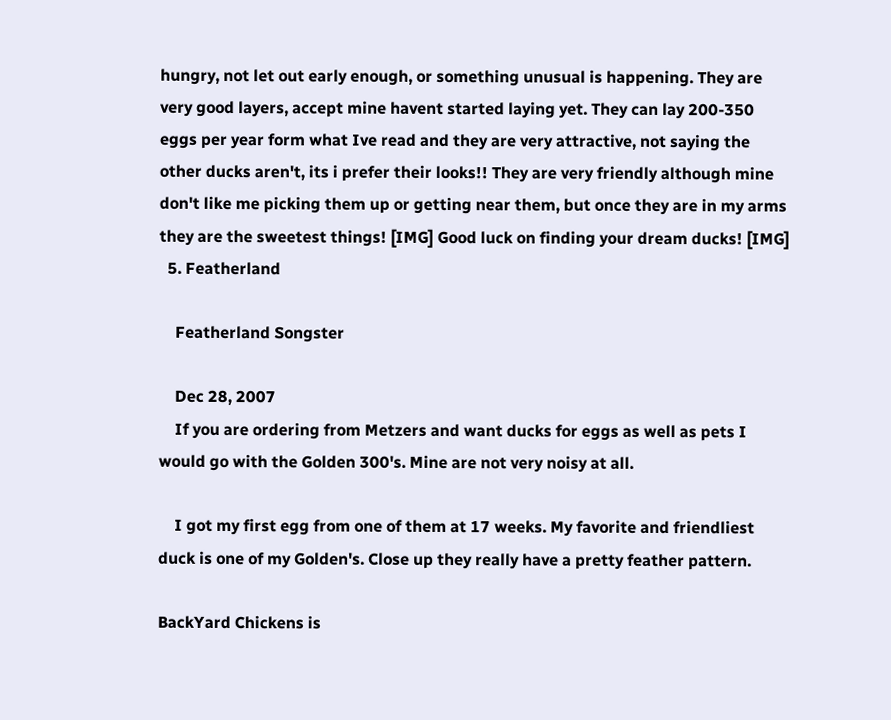hungry, not let out early enough, or something unusual is happening. They are very good layers, accept mine havent started laying yet. They can lay 200-350 eggs per year form what Ive read and they are very attractive, not saying the other ducks aren't, its i prefer their looks!! They are very friendly although mine don't like me picking them up or getting near them, but once they are in my arms they are the sweetest things! [IMG] Good luck on finding your dream ducks! [IMG]
  5. Featherland

    Featherland Songster

    Dec 28, 2007
    If you are ordering from Metzers and want ducks for eggs as well as pets I would go with the Golden 300's. Mine are not very noisy at all.

    I got my first egg from one of them at 17 weeks. My favorite and friendliest duck is one of my Golden's. Close up they really have a pretty feather pattern.

BackYard Chickens is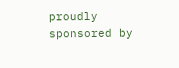proudly sponsored by